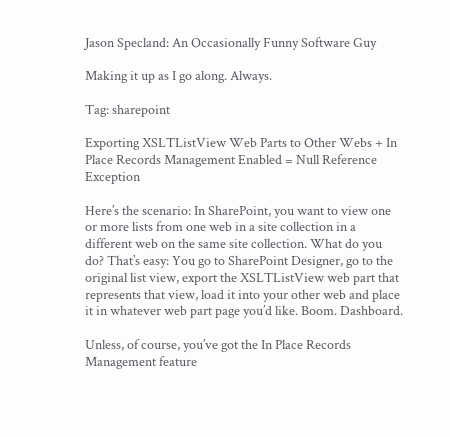Jason Specland: An Occasionally Funny Software Guy

Making it up as I go along. Always.

Tag: sharepoint

Exporting XSLTListView Web Parts to Other Webs + In Place Records Management Enabled = Null Reference Exception

Here’s the scenario: In SharePoint, you want to view one or more lists from one web in a site collection in a different web on the same site collection. What do you do? That’s easy: You go to SharePoint Designer, go to the original list view, export the XSLTListView web part that represents that view, load it into your other web and place it in whatever web part page you’d like. Boom. Dashboard.

Unless, of course, you’ve got the In Place Records Management feature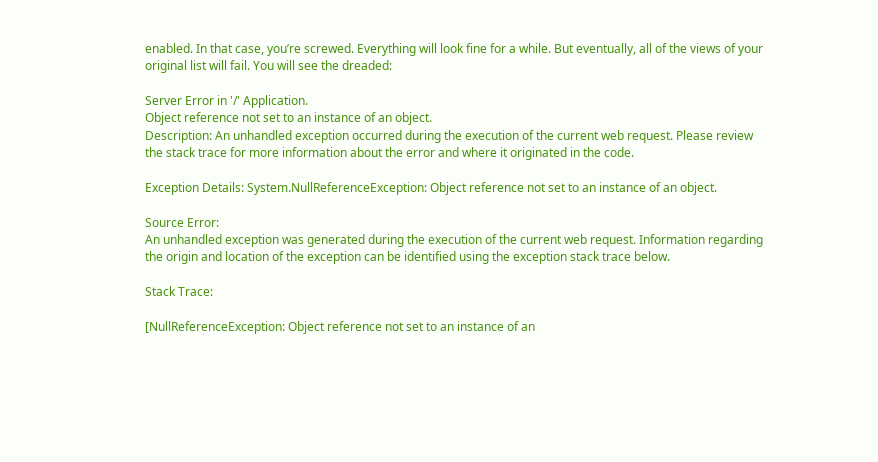enabled. In that case, you’re screwed. Everything will look fine for a while. But eventually, all of the views of your original list will fail. You will see the dreaded:

Server Error in '/' Application.
Object reference not set to an instance of an object.
Description: An unhandled exception occurred during the execution of the current web request. Please review the stack trace for more information about the error and where it originated in the code.

Exception Details: System.NullReferenceException: Object reference not set to an instance of an object.

Source Error:
An unhandled exception was generated during the execution of the current web request. Information regarding the origin and location of the exception can be identified using the exception stack trace below.

Stack Trace:

[NullReferenceException: Object reference not set to an instance of an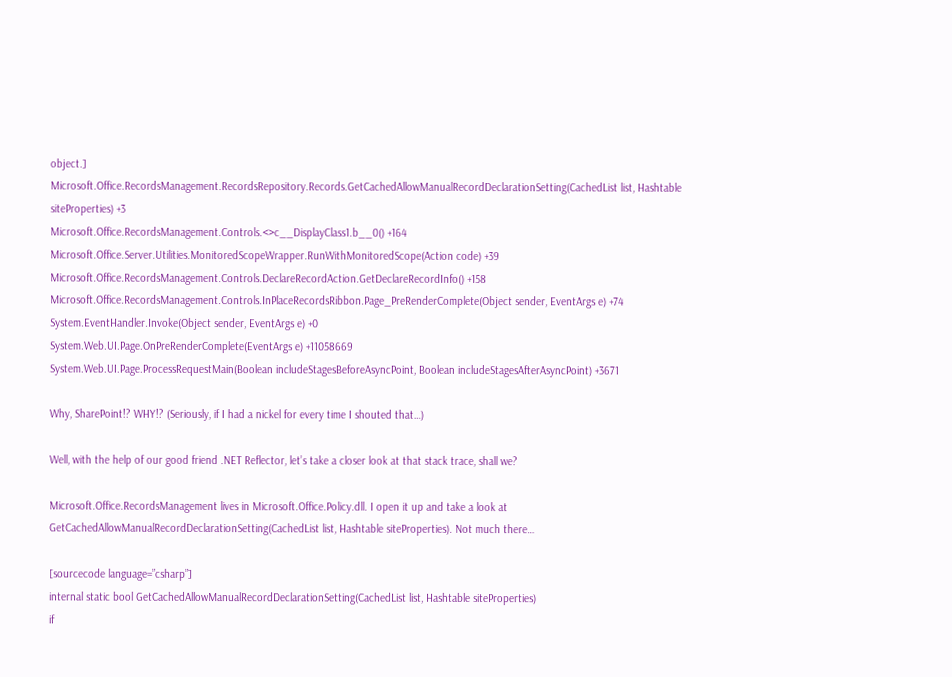object.]
Microsoft.Office.RecordsManagement.RecordsRepository.Records.GetCachedAllowManualRecordDeclarationSetting(CachedList list, Hashtable siteProperties) +3
Microsoft.Office.RecordsManagement.Controls.<>c__DisplayClass1.b__0() +164
Microsoft.Office.Server.Utilities.MonitoredScopeWrapper.RunWithMonitoredScope(Action code) +39
Microsoft.Office.RecordsManagement.Controls.DeclareRecordAction.GetDeclareRecordInfo() +158
Microsoft.Office.RecordsManagement.Controls.InPlaceRecordsRibbon.Page_PreRenderComplete(Object sender, EventArgs e) +74
System.EventHandler.Invoke(Object sender, EventArgs e) +0
System.Web.UI.Page.OnPreRenderComplete(EventArgs e) +11058669
System.Web.UI.Page.ProcessRequestMain(Boolean includeStagesBeforeAsyncPoint, Boolean includeStagesAfterAsyncPoint) +3671

Why, SharePoint!? WHY!? (Seriously, if I had a nickel for every time I shouted that…)

Well, with the help of our good friend .NET Reflector, let’s take a closer look at that stack trace, shall we?

Microsoft.Office.RecordsManagement lives in Microsoft.Office.Policy.dll. I open it up and take a look at GetCachedAllowManualRecordDeclarationSetting(CachedList list, Hashtable siteProperties). Not much there…

[sourcecode language=”csharp”]
internal static bool GetCachedAllowManualRecordDeclarationSetting(CachedList list, Hashtable siteProperties)
if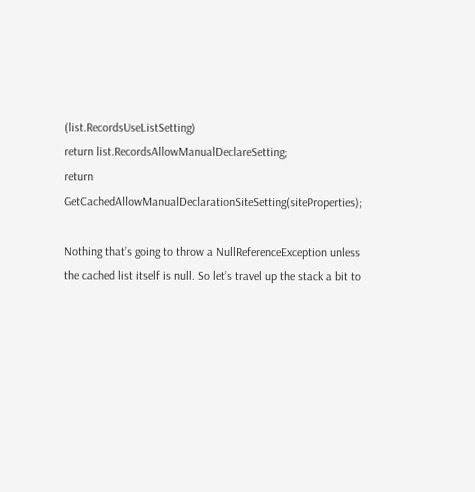(list.RecordsUseListSetting)
return list.RecordsAllowManualDeclareSetting;
return GetCachedAllowManualDeclarationSiteSetting(siteProperties);

Nothing that’s going to throw a NullReferenceException unless the cached list itself is null. So let’s travel up the stack a bit to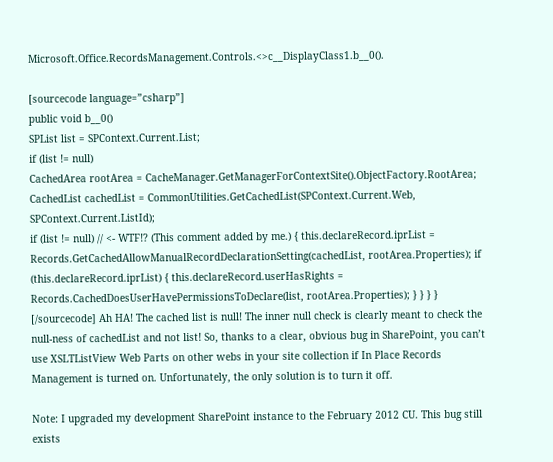Microsoft.Office.RecordsManagement.Controls.<>c__DisplayClass1.b__0().

[sourcecode language=”csharp”]
public void b__0()
SPList list = SPContext.Current.List;
if (list != null)
CachedArea rootArea = CacheManager.GetManagerForContextSite().ObjectFactory.RootArea;
CachedList cachedList = CommonUtilities.GetCachedList(SPContext.Current.Web, SPContext.Current.ListId);
if (list != null) // <- WTF!? (This comment added by me.) { this.declareRecord.iprList = Records.GetCachedAllowManualRecordDeclarationSetting(cachedList, rootArea.Properties); if (this.declareRecord.iprList) { this.declareRecord.userHasRights = Records.CachedDoesUserHavePermissionsToDeclare(list, rootArea.Properties); } } } } [/sourcecode] Ah HA! The cached list is null! The inner null check is clearly meant to check the null-ness of cachedList and not list! So, thanks to a clear, obvious bug in SharePoint, you can’t use XSLTListView Web Parts on other webs in your site collection if In Place Records Management is turned on. Unfortunately, the only solution is to turn it off.

Note: I upgraded my development SharePoint instance to the February 2012 CU. This bug still exists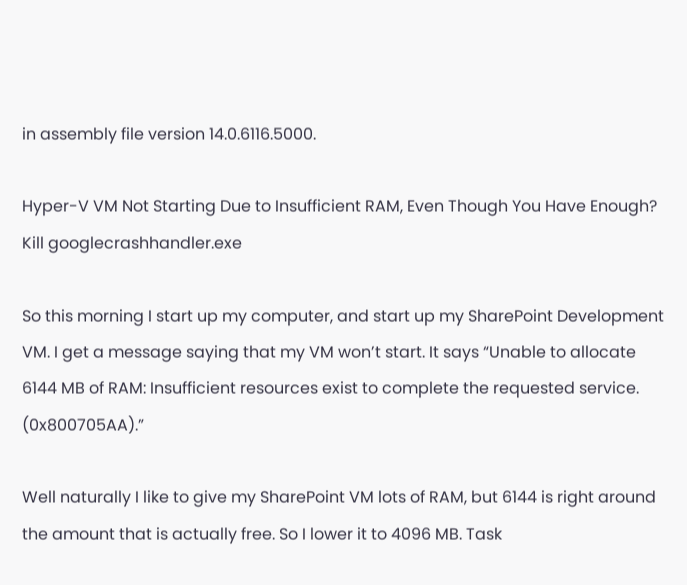in assembly file version 14.0.6116.5000.

Hyper-V VM Not Starting Due to Insufficient RAM, Even Though You Have Enough? Kill googlecrashhandler.exe

So this morning I start up my computer, and start up my SharePoint Development VM. I get a message saying that my VM won’t start. It says “Unable to allocate 6144 MB of RAM: Insufficient resources exist to complete the requested service. (0x800705AA).”

Well naturally I like to give my SharePoint VM lots of RAM, but 6144 is right around the amount that is actually free. So I lower it to 4096 MB. Task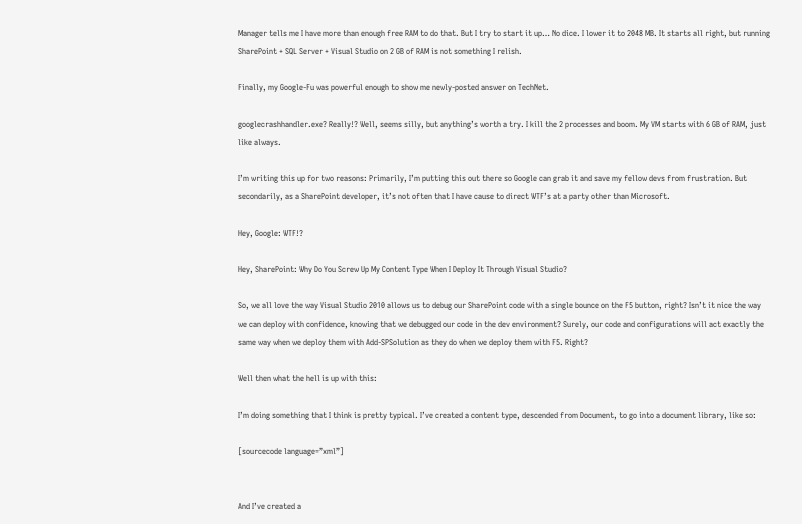Manager tells me I have more than enough free RAM to do that. But I try to start it up… No dice. I lower it to 2048 MB. It starts all right, but running SharePoint + SQL Server + Visual Studio on 2 GB of RAM is not something I relish.

Finally, my Google-Fu was powerful enough to show me newly-posted answer on TechNet.

googlecrashhandler.exe? Really!? Well, seems silly, but anything’s worth a try. I kill the 2 processes and boom. My VM starts with 6 GB of RAM, just like always.

I’m writing this up for two reasons: Primarily, I’m putting this out there so Google can grab it and save my fellow devs from frustration. But secondarily, as a SharePoint developer, it’s not often that I have cause to direct WTF’s at a party other than Microsoft.

Hey, Google: WTF!?

Hey, SharePoint: Why Do You Screw Up My Content Type When I Deploy It Through Visual Studio?

So, we all love the way Visual Studio 2010 allows us to debug our SharePoint code with a single bounce on the F5 button, right? Isn’t it nice the way we can deploy with confidence, knowing that we debugged our code in the dev environment? Surely, our code and configurations will act exactly the same way when we deploy them with Add-SPSolution as they do when we deploy them with F5. Right?

Well then what the hell is up with this:

I’m doing something that I think is pretty typical. I’ve created a content type, descended from Document, to go into a document library, like so:

[sourcecode language=”xml”]


And I’ve created a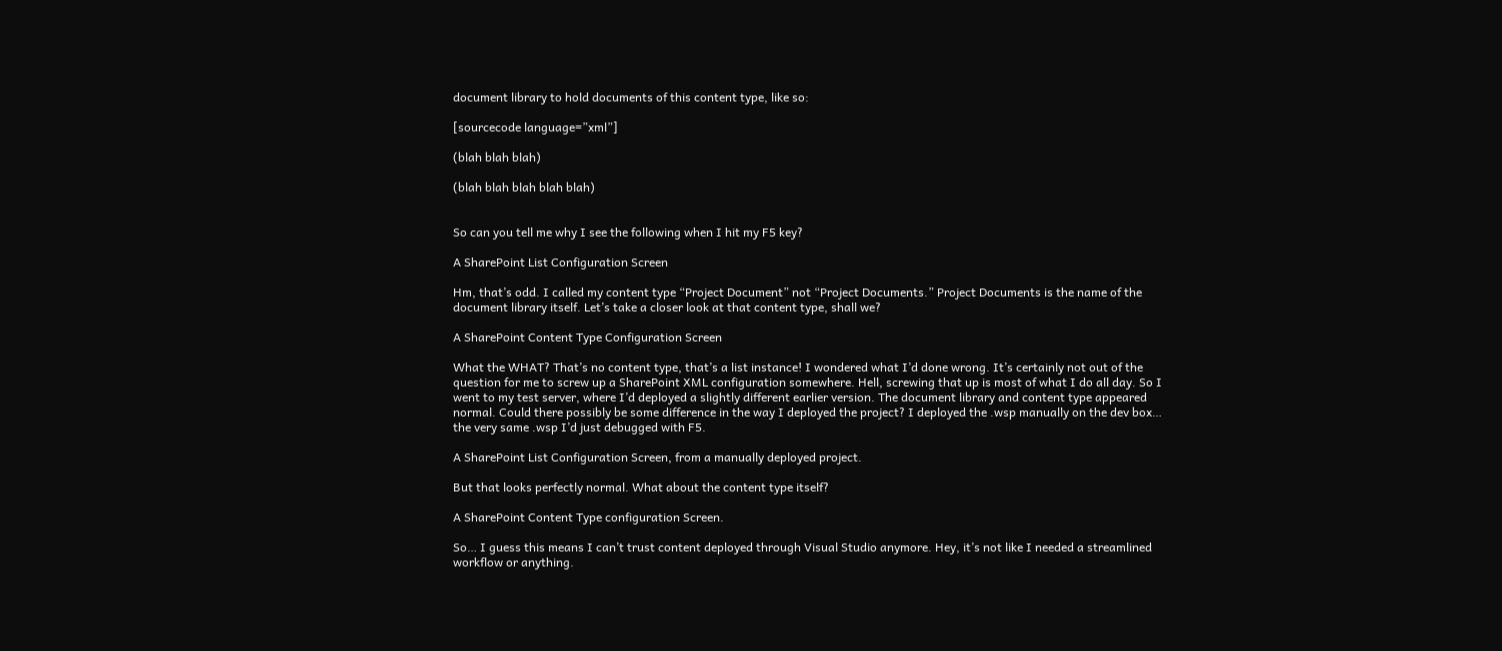document library to hold documents of this content type, like so:

[sourcecode language=”xml”]

(blah blah blah)

(blah blah blah blah blah)


So can you tell me why I see the following when I hit my F5 key?

A SharePoint List Configuration Screen

Hm, that’s odd. I called my content type “Project Document” not “Project Documents.” Project Documents is the name of the document library itself. Let’s take a closer look at that content type, shall we?

A SharePoint Content Type Configuration Screen

What the WHAT? That’s no content type, that’s a list instance! I wondered what I’d done wrong. It’s certainly not out of the question for me to screw up a SharePoint XML configuration somewhere. Hell, screwing that up is most of what I do all day. So I went to my test server, where I’d deployed a slightly different earlier version. The document library and content type appeared normal. Could there possibly be some difference in the way I deployed the project? I deployed the .wsp manually on the dev box… the very same .wsp I’d just debugged with F5.

A SharePoint List Configuration Screen, from a manually deployed project.

But that looks perfectly normal. What about the content type itself?

A SharePoint Content Type configuration Screen.

So… I guess this means I can’t trust content deployed through Visual Studio anymore. Hey, it’s not like I needed a streamlined workflow or anything.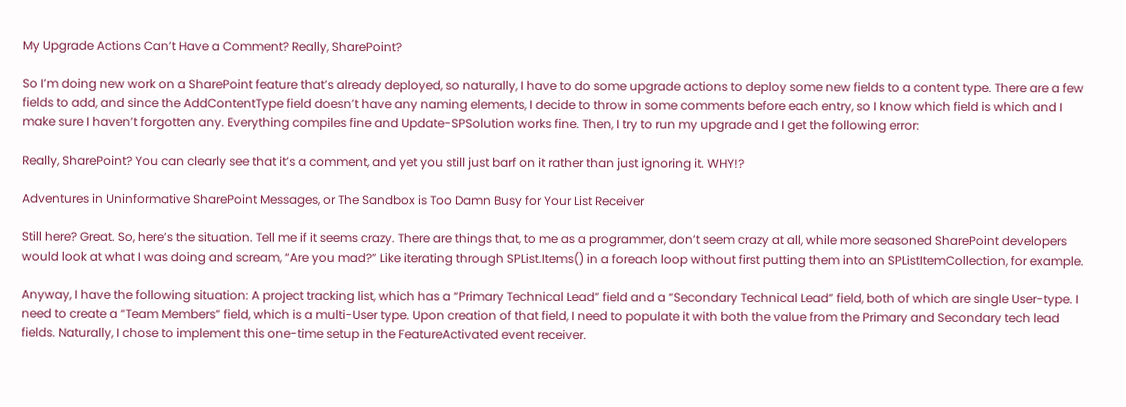My Upgrade Actions Can’t Have a Comment? Really, SharePoint?

So I’m doing new work on a SharePoint feature that’s already deployed, so naturally, I have to do some upgrade actions to deploy some new fields to a content type. There are a few fields to add, and since the AddContentType field doesn’t have any naming elements, I decide to throw in some comments before each entry, so I know which field is which and I make sure I haven’t forgotten any. Everything compiles fine and Update-SPSolution works fine. Then, I try to run my upgrade and I get the following error:

Really, SharePoint? You can clearly see that it’s a comment, and yet you still just barf on it rather than just ignoring it. WHY!?

Adventures in Uninformative SharePoint Messages, or The Sandbox is Too Damn Busy for Your List Receiver

Still here? Great. So, here’s the situation. Tell me if it seems crazy. There are things that, to me as a programmer, don’t seem crazy at all, while more seasoned SharePoint developers would look at what I was doing and scream, “Are you mad?” Like iterating through SPList.Items() in a foreach loop without first putting them into an SPListItemCollection, for example.

Anyway, I have the following situation: A project tracking list, which has a “Primary Technical Lead” field and a “Secondary Technical Lead” field, both of which are single User-type. I need to create a “Team Members” field, which is a multi-User type. Upon creation of that field, I need to populate it with both the value from the Primary and Secondary tech lead fields. Naturally, I chose to implement this one-time setup in the FeatureActivated event receiver.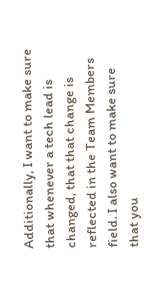Additionally, I want to make sure that whenever a tech lead is changed, that that change is reflected in the Team Members field. I also want to make sure that you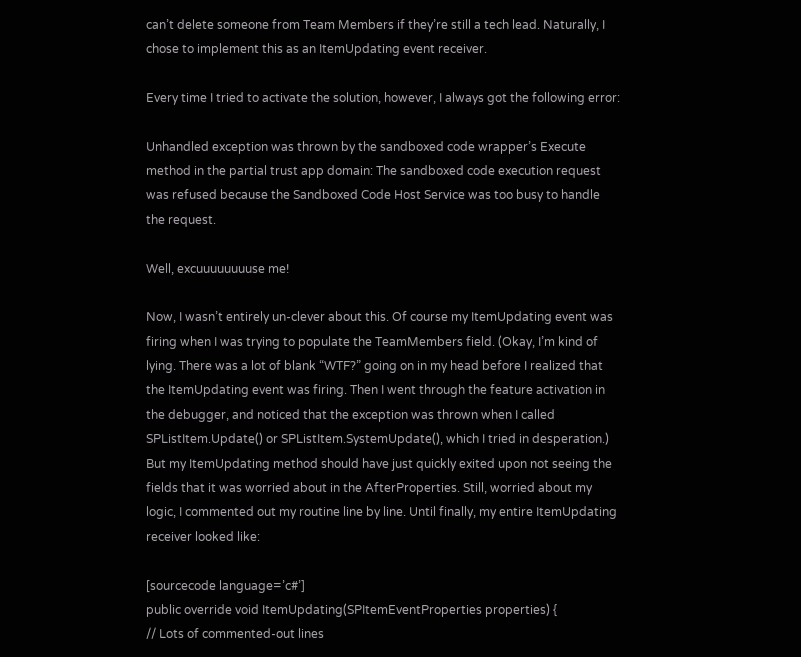can’t delete someone from Team Members if they’re still a tech lead. Naturally, I chose to implement this as an ItemUpdating event receiver.

Every time I tried to activate the solution, however, I always got the following error:

Unhandled exception was thrown by the sandboxed code wrapper’s Execute method in the partial trust app domain: The sandboxed code execution request was refused because the Sandboxed Code Host Service was too busy to handle the request.

Well, excuuuuuuuuse me!

Now, I wasn’t entirely un-clever about this. Of course my ItemUpdating event was firing when I was trying to populate the TeamMembers field. (Okay, I’m kind of lying. There was a lot of blank “WTF?” going on in my head before I realized that the ItemUpdating event was firing. Then I went through the feature activation in the debugger, and noticed that the exception was thrown when I called SPListItem.Update() or SPListItem.SystemUpdate(), which I tried in desperation.) But my ItemUpdating method should have just quickly exited upon not seeing the fields that it was worried about in the AfterProperties. Still, worried about my logic, I commented out my routine line by line. Until finally, my entire ItemUpdating receiver looked like:

[sourcecode language=’c#’]
public override void ItemUpdating(SPItemEventProperties properties) {
// Lots of commented-out lines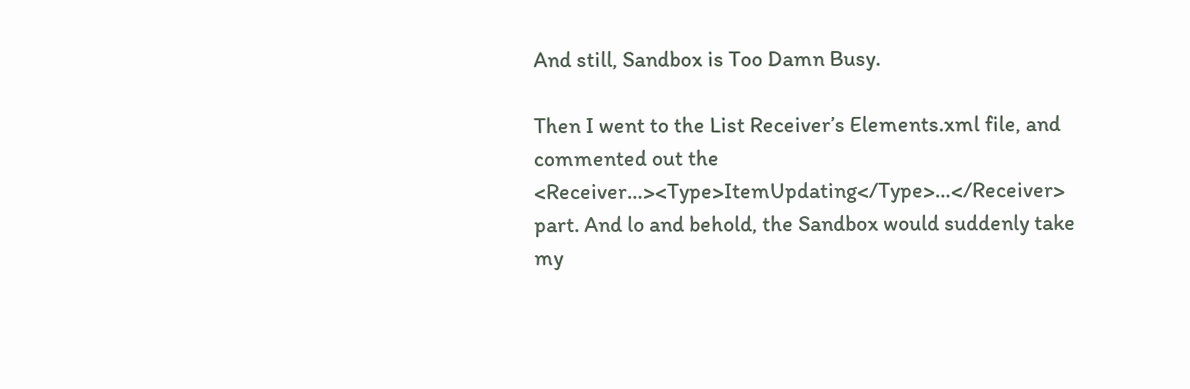And still, Sandbox is Too Damn Busy.

Then I went to the List Receiver’s Elements.xml file, and commented out the <Receiver…><Type>ItemUpdating</Type>…</Receiver> part. And lo and behold, the Sandbox would suddenly take my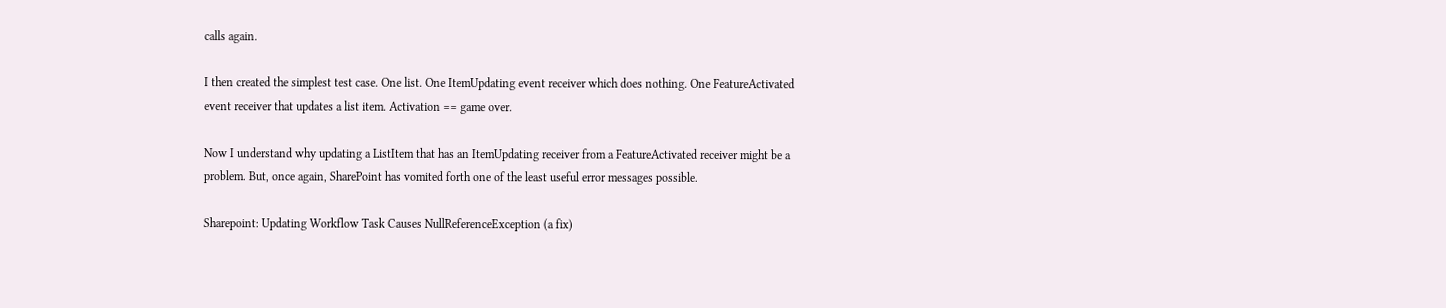calls again.

I then created the simplest test case. One list. One ItemUpdating event receiver which does nothing. One FeatureActivated event receiver that updates a list item. Activation == game over.

Now I understand why updating a ListItem that has an ItemUpdating receiver from a FeatureActivated receiver might be a problem. But, once again, SharePoint has vomited forth one of the least useful error messages possible.

Sharepoint: Updating Workflow Task Causes NullReferenceException (a fix)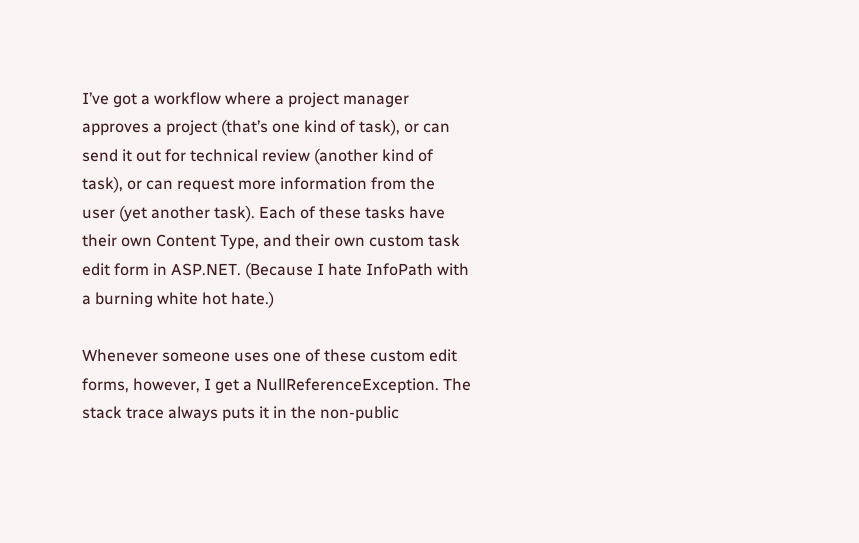I’ve got a workflow where a project manager approves a project (that’s one kind of task), or can send it out for technical review (another kind of task), or can request more information from the user (yet another task). Each of these tasks have their own Content Type, and their own custom task edit form in ASP.NET. (Because I hate InfoPath with a burning white hot hate.)

Whenever someone uses one of these custom edit forms, however, I get a NullReferenceException. The stack trace always puts it in the non-public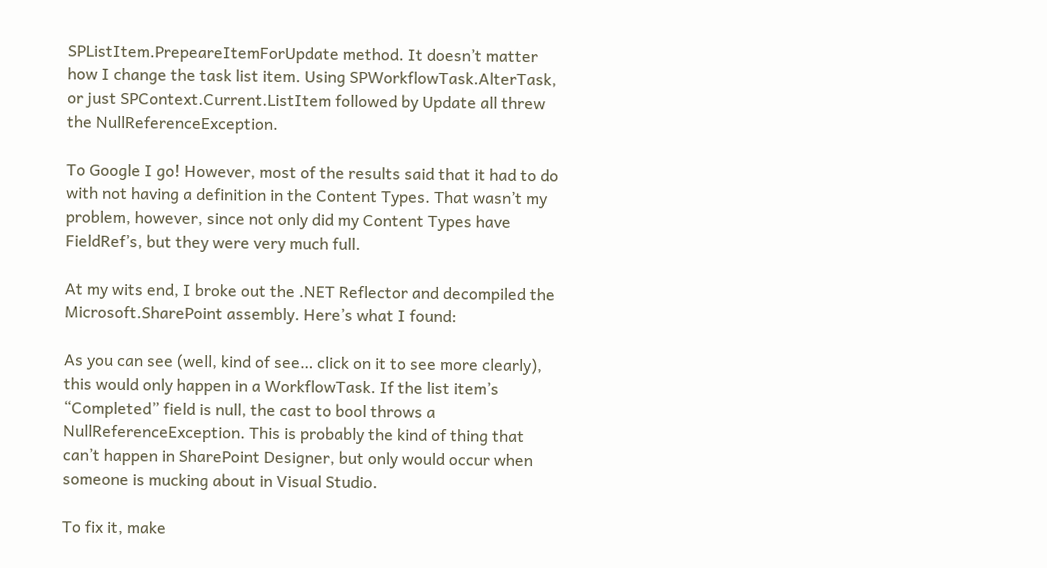SPListItem.PrepeareItemForUpdate method. It doesn’t matter how I change the task list item. Using SPWorkflowTask.AlterTask, or just SPContext.Current.ListItem followed by Update all threw the NullReferenceException.

To Google I go! However, most of the results said that it had to do with not having a definition in the Content Types. That wasn’t my problem, however, since not only did my Content Types have FieldRef’s, but they were very much full.

At my wits end, I broke out the .NET Reflector and decompiled the Microsoft.SharePoint assembly. Here’s what I found:

As you can see (well, kind of see… click on it to see more clearly), this would only happen in a WorkflowTask. If the list item’s “Completed” field is null, the cast to bool throws a NullReferenceException. This is probably the kind of thing that can’t happen in SharePoint Designer, but only would occur when someone is mucking about in Visual Studio.

To fix it, make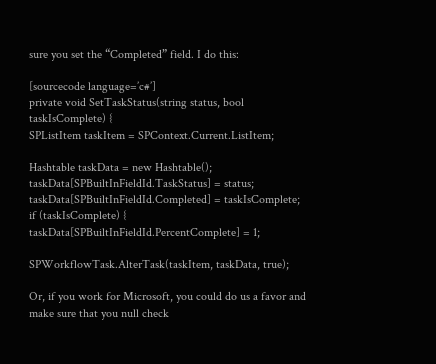sure you set the “Completed” field. I do this:

[sourcecode language=’c#’]
private void SetTaskStatus(string status, bool taskIsComplete) {
SPListItem taskItem = SPContext.Current.ListItem;

Hashtable taskData = new Hashtable();
taskData[SPBuiltInFieldId.TaskStatus] = status;
taskData[SPBuiltInFieldId.Completed] = taskIsComplete;
if (taskIsComplete) {
taskData[SPBuiltInFieldId.PercentComplete] = 1;

SPWorkflowTask.AlterTask(taskItem, taskData, true);

Or, if you work for Microsoft, you could do us a favor and make sure that you null check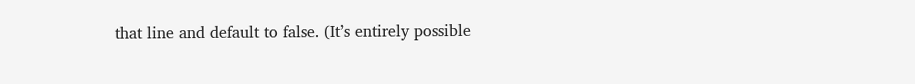that line and default to false. (It’s entirely possible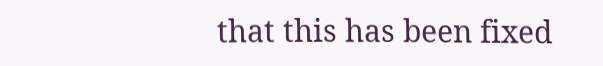that this has been fixed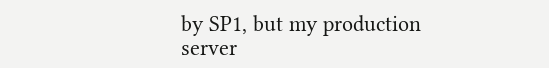by SP1, but my production server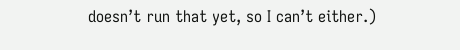doesn’t run that yet, so I can’t either.)